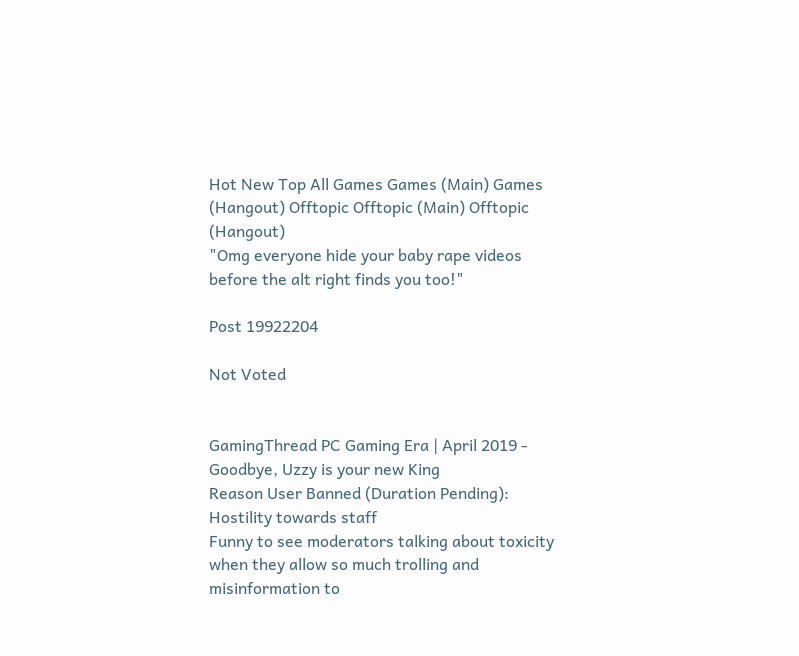Hot New Top All Games Games (Main) Games (Hangout) Offtopic Offtopic (Main) Offtopic (Hangout)
"Omg everyone hide your baby rape videos before the alt right finds you too!"

Post 19922204

Not Voted


GamingThread PC Gaming Era | April 2019 - Goodbye, Uzzy is your new King
Reason User Banned (Duration Pending): Hostility towards staff
Funny to see moderators talking about toxicity when they allow so much trolling and misinformation to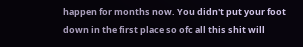happen for months now. You didn't put your foot down in the first place so ofc all this shit will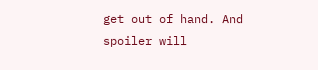get out of hand. And spoiler will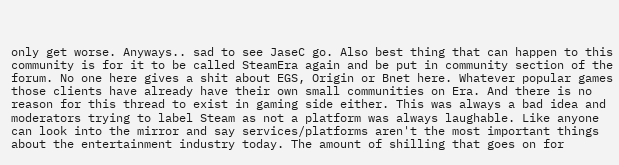only get worse. Anyways.. sad to see JaseC go. Also best thing that can happen to this community is for it to be called SteamEra again and be put in community section of the forum. No one here gives a shit about EGS, Origin or Bnet here. Whatever popular games those clients have already have their own small communities on Era. And there is no reason for this thread to exist in gaming side either. This was always a bad idea and moderators trying to label Steam as not a platform was always laughable. Like anyone can look into the mirror and say services/platforms aren't the most important things about the entertainment industry today. The amount of shilling that goes on for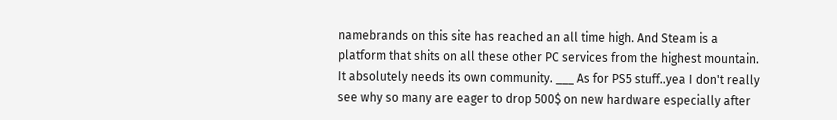namebrands on this site has reached an all time high. And Steam is a platform that shits on all these other PC services from the highest mountain. It absolutely needs its own community. ___ As for PS5 stuff..yea I don't really see why so many are eager to drop 500$ on new hardware especially after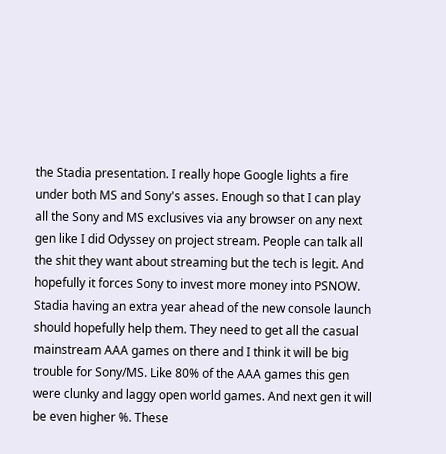the Stadia presentation. I really hope Google lights a fire under both MS and Sony's asses. Enough so that I can play all the Sony and MS exclusives via any browser on any next gen like I did Odyssey on project stream. People can talk all the shit they want about streaming but the tech is legit. And hopefully it forces Sony to invest more money into PSNOW. Stadia having an extra year ahead of the new console launch should hopefully help them. They need to get all the casual mainstream AAA games on there and I think it will be big trouble for Sony/MS. Like 80% of the AAA games this gen were clunky and laggy open world games. And next gen it will be even higher %. These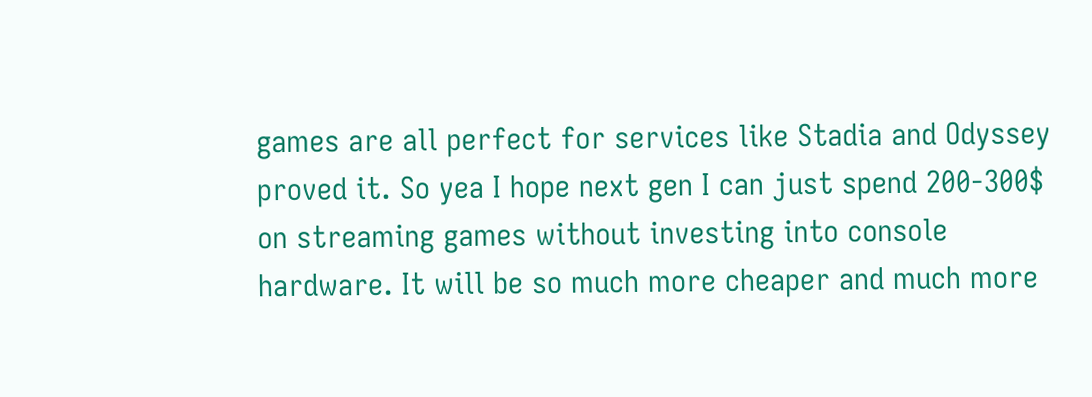games are all perfect for services like Stadia and Odyssey proved it. So yea I hope next gen I can just spend 200-300$ on streaming games without investing into console hardware. It will be so much more cheaper and much more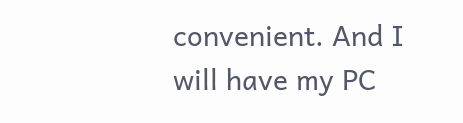convenient. And I will have my PC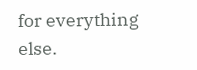for everything else.